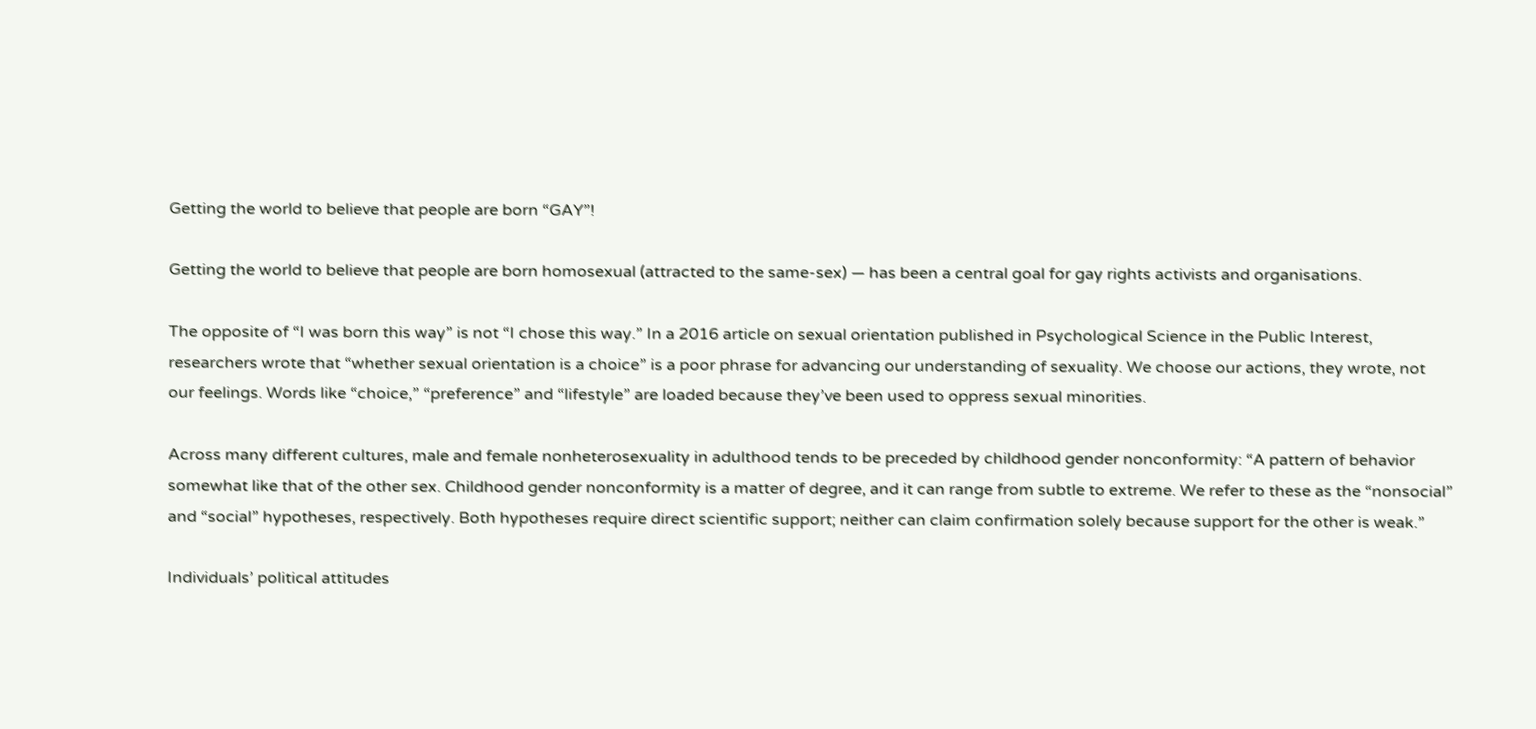Getting the world to believe that people are born “GAY”!

Getting the world to believe that people are born homosexual (attracted to the same-sex) — has been a central goal for gay rights activists and organisations.

The opposite of “I was born this way” is not “I chose this way.” In a 2016 article on sexual orientation published in Psychological Science in the Public Interest, researchers wrote that “whether sexual orientation is a choice” is a poor phrase for advancing our understanding of sexuality. We choose our actions, they wrote, not our feelings. Words like “choice,” “preference” and “lifestyle” are loaded because they’ve been used to oppress sexual minorities.

Across many different cultures, male and female nonheterosexuality in adulthood tends to be preceded by childhood gender nonconformity: “A pattern of behavior somewhat like that of the other sex. Childhood gender nonconformity is a matter of degree, and it can range from subtle to extreme. We refer to these as the “nonsocial” and “social” hypotheses, respectively. Both hypotheses require direct scientific support; neither can claim confirmation solely because support for the other is weak.”

Individuals’ political attitudes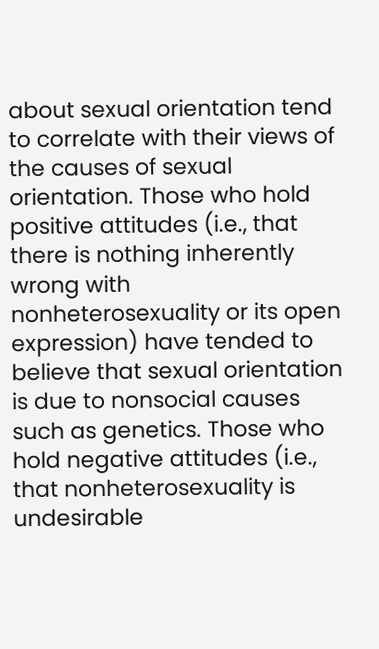about sexual orientation tend to correlate with their views of the causes of sexual orientation. Those who hold positive attitudes (i.e., that there is nothing inherently wrong with nonheterosexuality or its open expression) have tended to believe that sexual orientation is due to nonsocial causes such as genetics. Those who hold negative attitudes (i.e., that nonheterosexuality is undesirable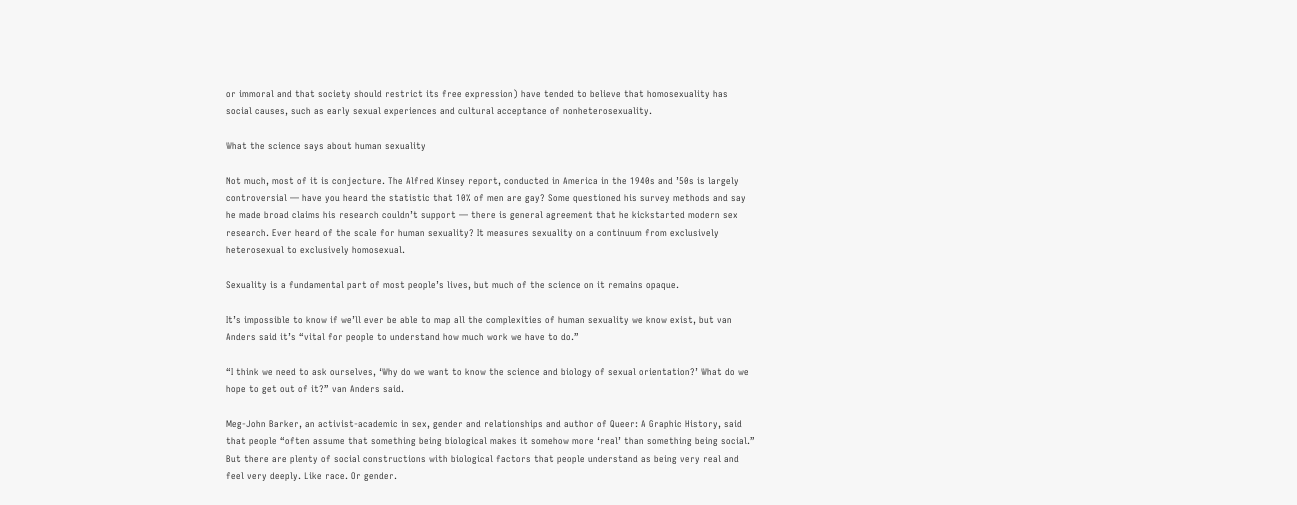or immoral and that society should restrict its free expression) have tended to believe that homosexuality has social causes, such as early sexual experiences and cultural acceptance of nonheterosexuality.

What the science says about human sexuality

Not much, most of it is conjecture. The Alfred Kinsey report, conducted in America in the 1940s and ’50s is largely controversial — have you heard the statistic that 10% of men are gay? Some questioned his survey methods and say he made broad claims his research couldn’t support — there is general agreement that he kickstarted modern sex research. Ever heard of the scale for human sexuality? It measures sexuality on a continuum from exclusively heterosexual to exclusively homosexual.

Sexuality is a fundamental part of most people’s lives, but much of the science on it remains opaque.

It’s impossible to know if we’ll ever be able to map all the complexities of human sexuality we know exist, but van Anders said it’s “vital for people to understand how much work we have to do.”

“I think we need to ask ourselves, ‘Why do we want to know the science and biology of sexual orientation?’ What do we hope to get out of it?” van Anders said.

Meg-John Barker, an activist-academic in sex, gender and relationships and author of Queer: A Graphic History, said that people “often assume that something being biological makes it somehow more ‘real’ than something being social.” But there are plenty of social constructions with biological factors that people understand as being very real and feel very deeply. Like race. Or gender.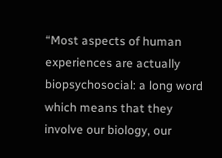“Most aspects of human experiences are actually biopsychosocial: a long word which means that they involve our biology, our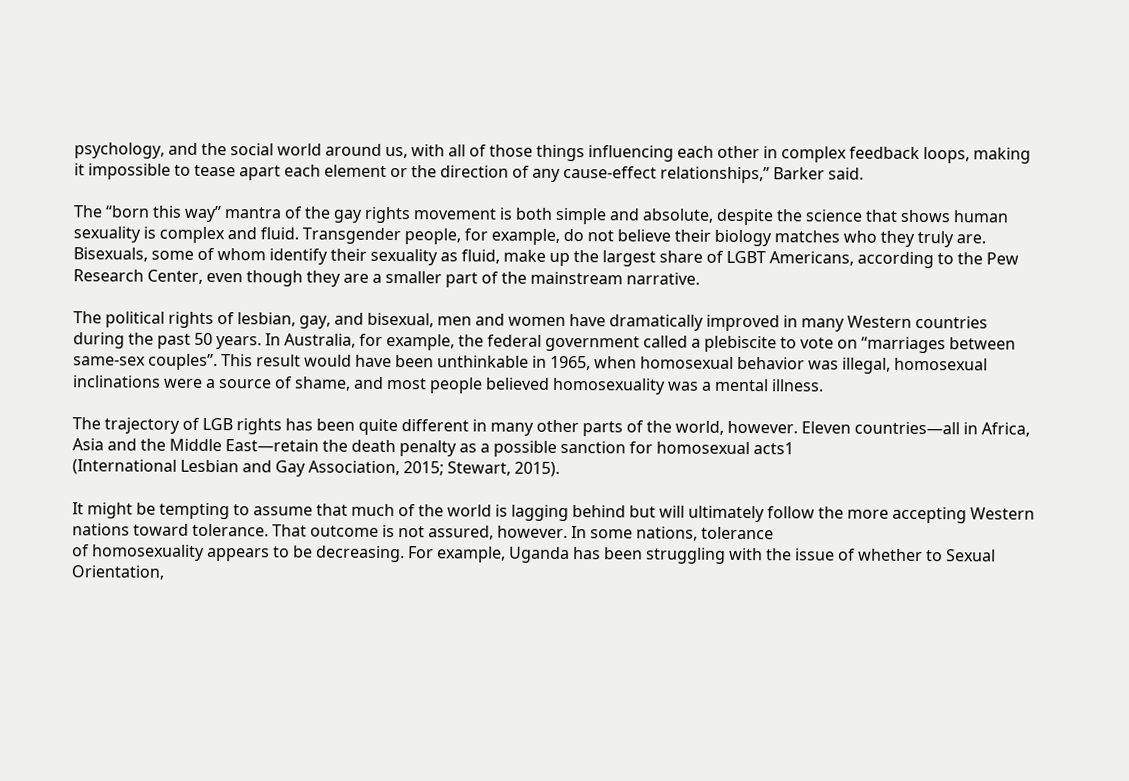psychology, and the social world around us, with all of those things influencing each other in complex feedback loops, making it impossible to tease apart each element or the direction of any cause-effect relationships,” Barker said.

The “born this way” mantra of the gay rights movement is both simple and absolute, despite the science that shows human sexuality is complex and fluid. Transgender people, for example, do not believe their biology matches who they truly are. Bisexuals, some of whom identify their sexuality as fluid, make up the largest share of LGBT Americans, according to the Pew Research Center, even though they are a smaller part of the mainstream narrative.

The political rights of lesbian, gay, and bisexual, men and women have dramatically improved in many Western countries during the past 50 years. In Australia, for example, the federal government called a plebiscite to vote on “marriages between same-sex couples”. This result would have been unthinkable in 1965, when homosexual behavior was illegal, homosexual inclinations were a source of shame, and most people believed homosexuality was a mental illness.

The trajectory of LGB rights has been quite different in many other parts of the world, however. Eleven countries—all in Africa, Asia and the Middle East—retain the death penalty as a possible sanction for homosexual acts1
(International Lesbian and Gay Association, 2015; Stewart, 2015).

It might be tempting to assume that much of the world is lagging behind but will ultimately follow the more accepting Western nations toward tolerance. That outcome is not assured, however. In some nations, tolerance
of homosexuality appears to be decreasing. For example, Uganda has been struggling with the issue of whether to Sexual Orientation,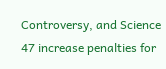Controversy, and Science 47 increase penalties for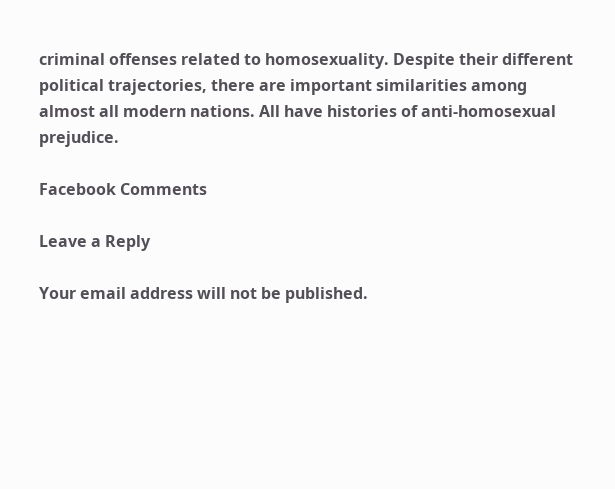criminal offenses related to homosexuality. Despite their different political trajectories, there are important similarities among almost all modern nations. All have histories of anti-homosexual prejudice.

Facebook Comments

Leave a Reply

Your email address will not be published.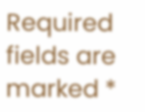Required fields are marked *